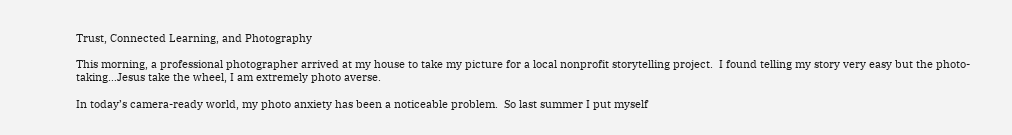Trust, Connected Learning, and Photography

This morning, a professional photographer arrived at my house to take my picture for a local nonprofit storytelling project.  I found telling my story very easy but the photo-taking…Jesus take the wheel, I am extremely photo averse.

In today’s camera-ready world, my photo anxiety has been a noticeable problem.  So last summer I put myself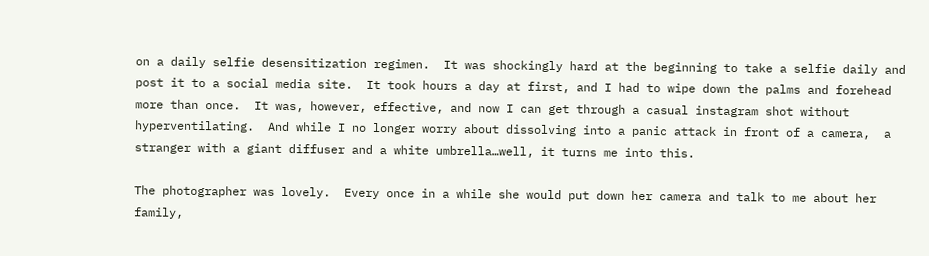on a daily selfie desensitization regimen.  It was shockingly hard at the beginning to take a selfie daily and post it to a social media site.  It took hours a day at first, and I had to wipe down the palms and forehead more than once.  It was, however, effective, and now I can get through a casual instagram shot without hyperventilating.  And while I no longer worry about dissolving into a panic attack in front of a camera,  a stranger with a giant diffuser and a white umbrella…well, it turns me into this.

The photographer was lovely.  Every once in a while she would put down her camera and talk to me about her family,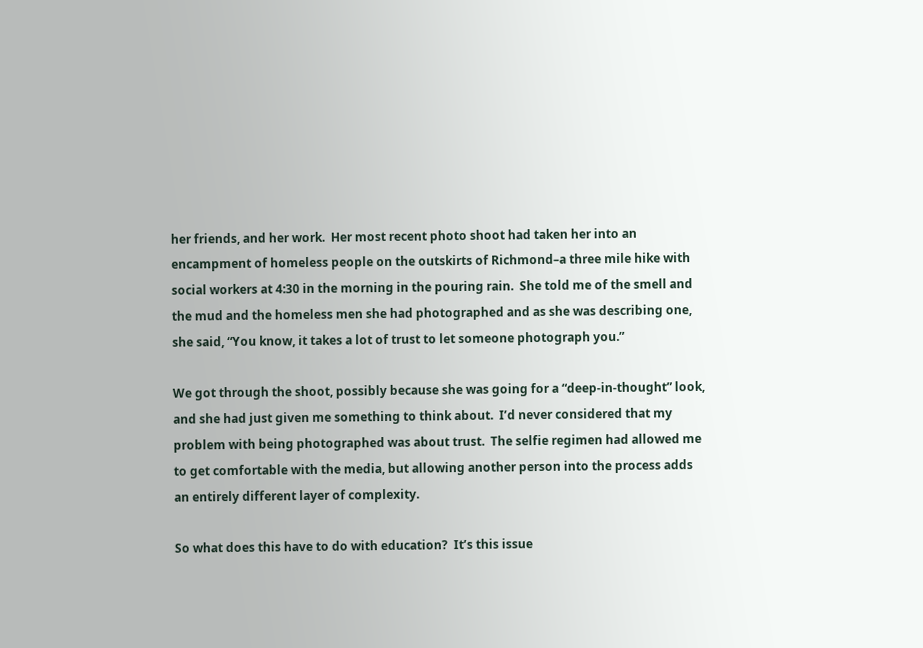her friends, and her work.  Her most recent photo shoot had taken her into an encampment of homeless people on the outskirts of Richmond–a three mile hike with social workers at 4:30 in the morning in the pouring rain.  She told me of the smell and the mud and the homeless men she had photographed and as she was describing one, she said, “You know, it takes a lot of trust to let someone photograph you.”

We got through the shoot, possibly because she was going for a “deep-in-thought” look, and she had just given me something to think about.  I’d never considered that my problem with being photographed was about trust.  The selfie regimen had allowed me to get comfortable with the media, but allowing another person into the process adds an entirely different layer of complexity.

So what does this have to do with education?  It’s this issue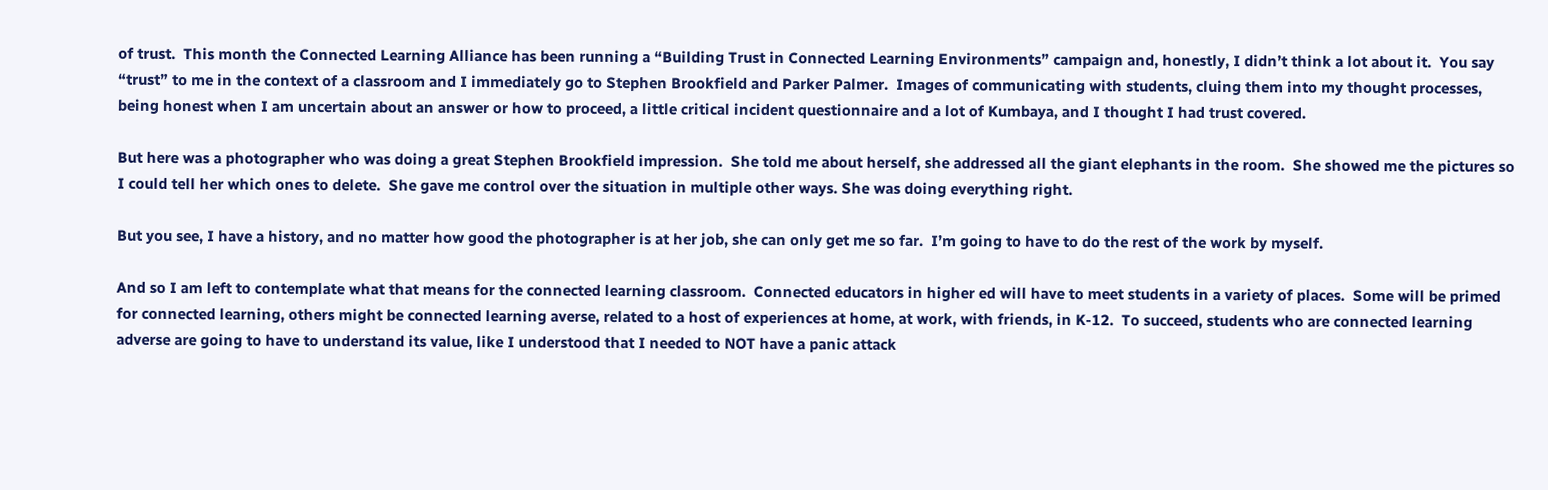of trust.  This month the Connected Learning Alliance has been running a “Building Trust in Connected Learning Environments” campaign and, honestly, I didn’t think a lot about it.  You say “trust” to me in the context of a classroom and I immediately go to Stephen Brookfield and Parker Palmer.  Images of communicating with students, cluing them into my thought processes, being honest when I am uncertain about an answer or how to proceed, a little critical incident questionnaire and a lot of Kumbaya, and I thought I had trust covered.

But here was a photographer who was doing a great Stephen Brookfield impression.  She told me about herself, she addressed all the giant elephants in the room.  She showed me the pictures so I could tell her which ones to delete.  She gave me control over the situation in multiple other ways. She was doing everything right.

But you see, I have a history, and no matter how good the photographer is at her job, she can only get me so far.  I’m going to have to do the rest of the work by myself.

And so I am left to contemplate what that means for the connected learning classroom.  Connected educators in higher ed will have to meet students in a variety of places.  Some will be primed for connected learning, others might be connected learning averse, related to a host of experiences at home, at work, with friends, in K-12.  To succeed, students who are connected learning adverse are going to have to understand its value, like I understood that I needed to NOT have a panic attack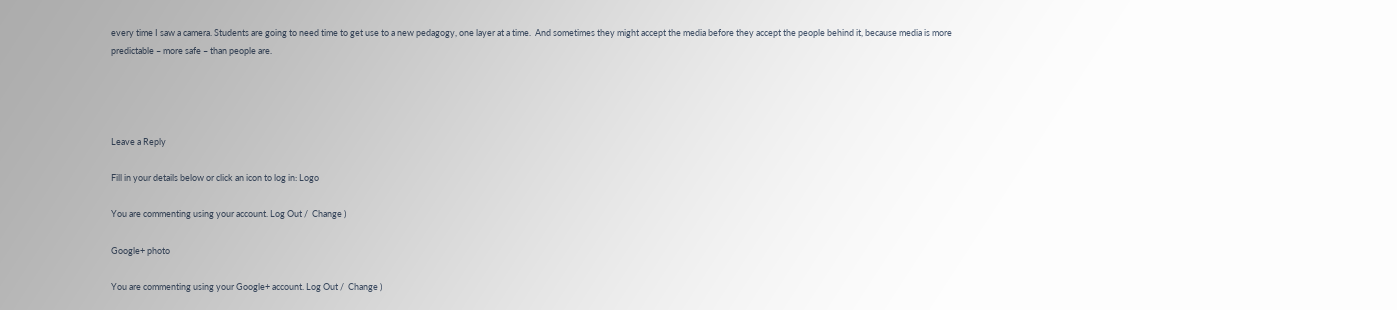every time I saw a camera. Students are going to need time to get use to a new pedagogy, one layer at a time.  And sometimes they might accept the media before they accept the people behind it, because media is more predictable – more safe – than people are.




Leave a Reply

Fill in your details below or click an icon to log in: Logo

You are commenting using your account. Log Out /  Change )

Google+ photo

You are commenting using your Google+ account. Log Out /  Change )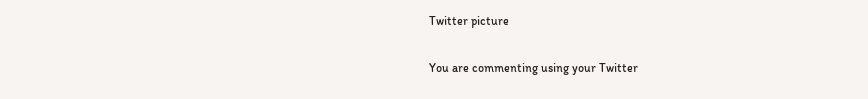Twitter picture

You are commenting using your Twitter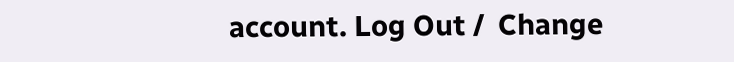account. Log Out /  Change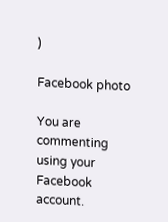)

Facebook photo

You are commenting using your Facebook account.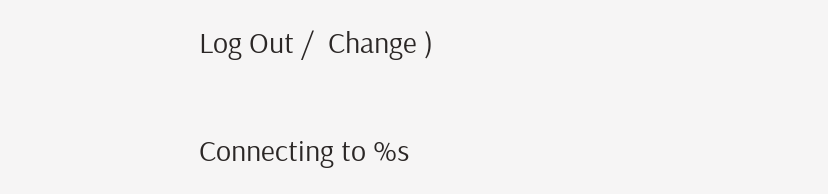Log Out /  Change )


Connecting to %s